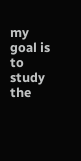my goal is to study the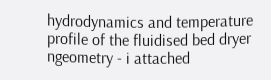hydrodynamics and temperature profile of the fluidised bed dryer ngeometry - i attached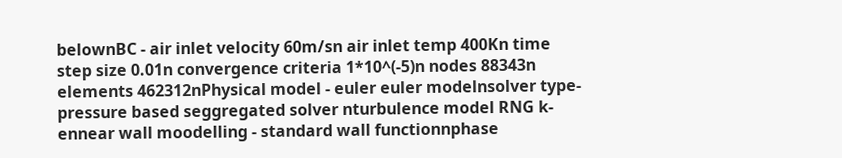belownBC - air inlet velocity 60m/sn air inlet temp 400Kn time step size 0.01n convergence criteria 1*10^(-5)n nodes 88343n elements 462312nPhysical model - euler euler modelnsolver type- pressure based seggregated solver nturbulence model RNG k-ennear wall moodelling - standard wall functionnphase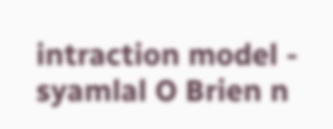intraction model - syamlal O Brien n